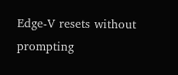Edge-V resets without prompting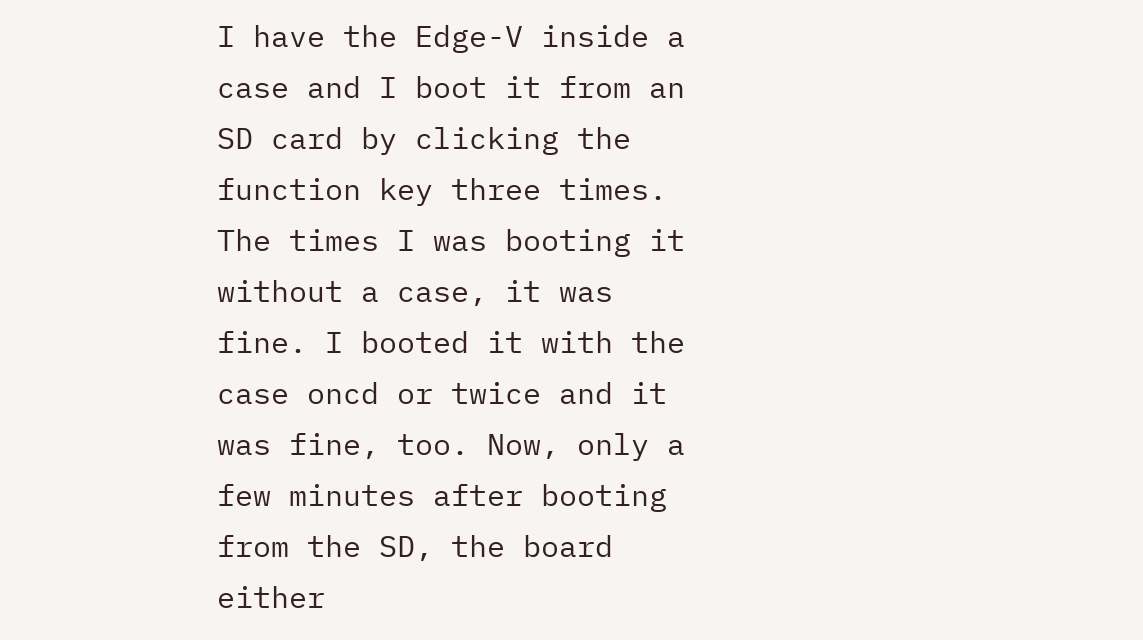I have the Edge-V inside a case and I boot it from an SD card by clicking the function key three times. The times I was booting it without a case, it was fine. I booted it with the case oncd or twice and it was fine, too. Now, only a few minutes after booting from the SD, the board either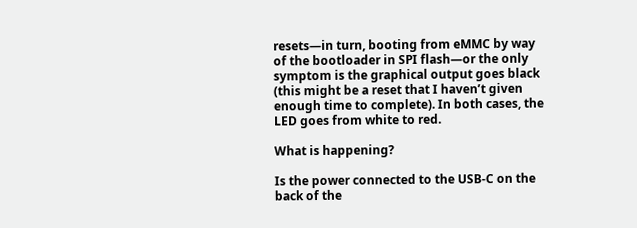resets—in turn, booting from eMMC by way of the bootloader in SPI flash—or the only symptom is the graphical output goes black (this might be a reset that I haven’t given enough time to complete). In both cases, the LED goes from white to red.

What is happening?

Is the power connected to the USB-C on the back of the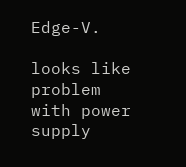Edge-V.

looks like problem with power supply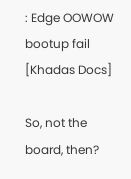: Edge OOWOW bootup fail [Khadas Docs]

So, not the board, then?